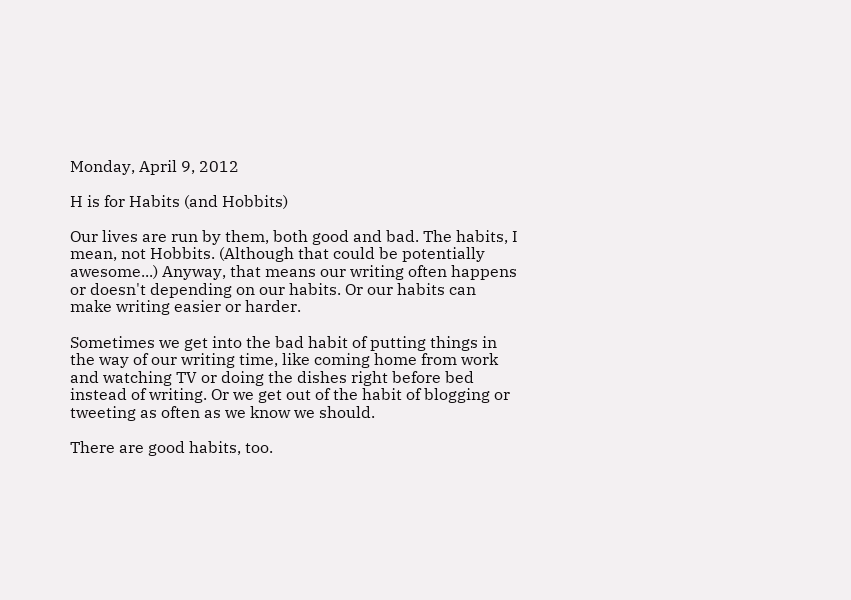Monday, April 9, 2012

H is for Habits (and Hobbits)

Our lives are run by them, both good and bad. The habits, I mean, not Hobbits. (Although that could be potentially awesome...) Anyway, that means our writing often happens or doesn't depending on our habits. Or our habits can make writing easier or harder.

Sometimes we get into the bad habit of putting things in the way of our writing time, like coming home from work and watching TV or doing the dishes right before bed instead of writing. Or we get out of the habit of blogging or tweeting as often as we know we should.

There are good habits, too.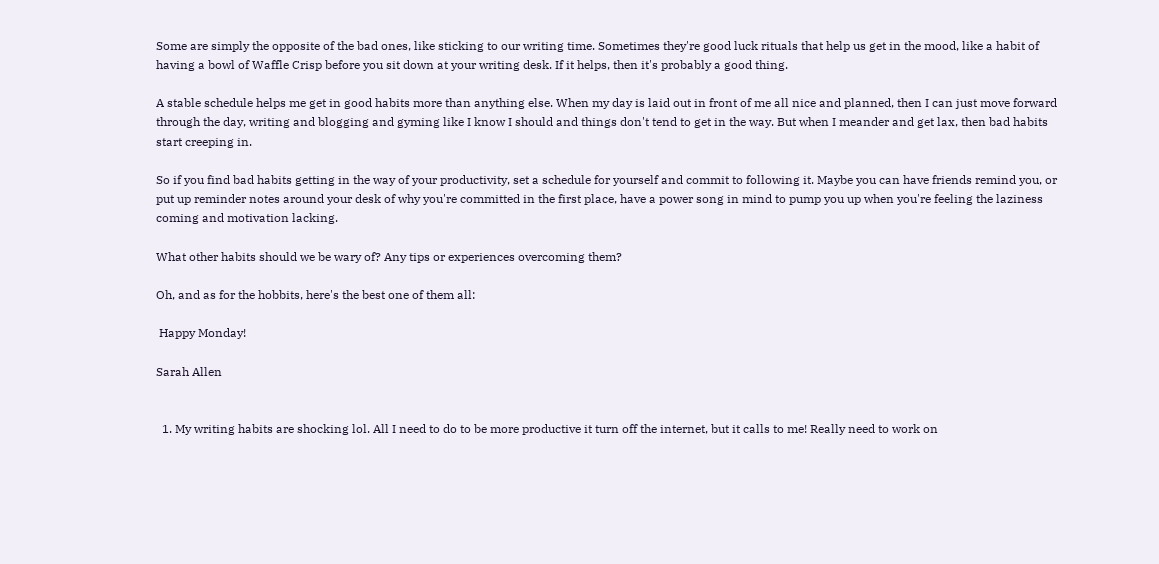Some are simply the opposite of the bad ones, like sticking to our writing time. Sometimes they're good luck rituals that help us get in the mood, like a habit of having a bowl of Waffle Crisp before you sit down at your writing desk. If it helps, then it's probably a good thing.

A stable schedule helps me get in good habits more than anything else. When my day is laid out in front of me all nice and planned, then I can just move forward through the day, writing and blogging and gyming like I know I should and things don't tend to get in the way. But when I meander and get lax, then bad habits start creeping in.

So if you find bad habits getting in the way of your productivity, set a schedule for yourself and commit to following it. Maybe you can have friends remind you, or put up reminder notes around your desk of why you're committed in the first place, have a power song in mind to pump you up when you're feeling the laziness coming and motivation lacking.

What other habits should we be wary of? Any tips or experiences overcoming them?

Oh, and as for the hobbits, here's the best one of them all:

 Happy Monday!

Sarah Allen


  1. My writing habits are shocking lol. All I need to do to be more productive it turn off the internet, but it calls to me! Really need to work on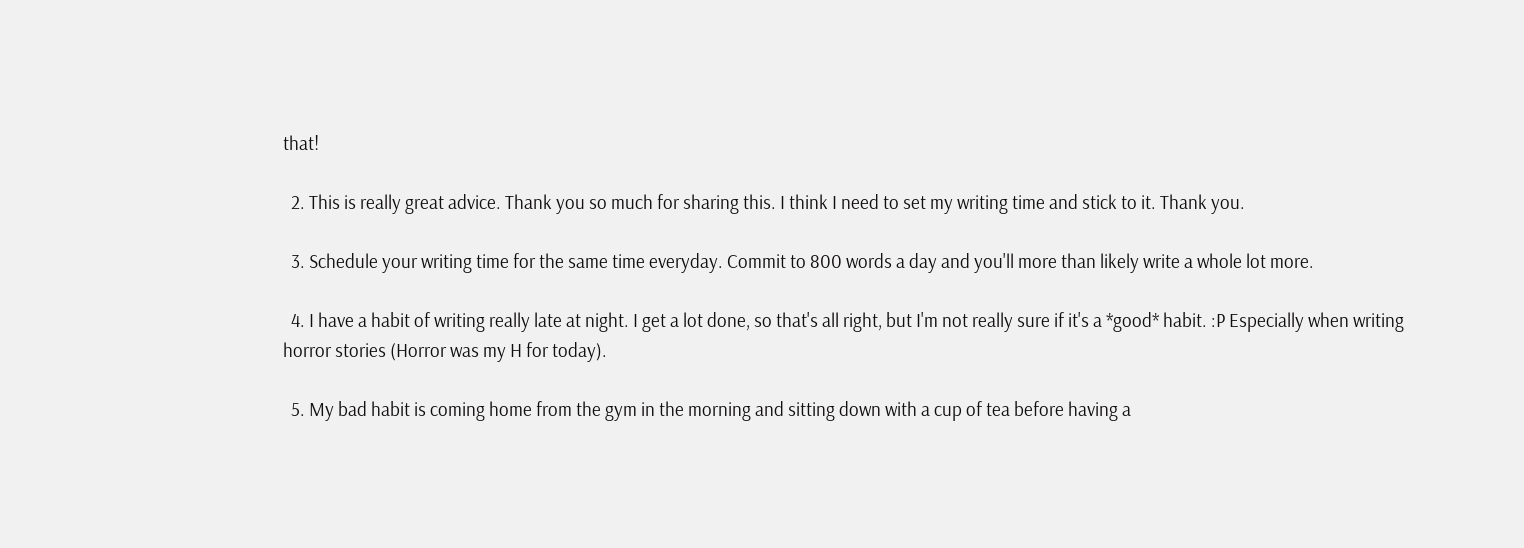that!

  2. This is really great advice. Thank you so much for sharing this. I think I need to set my writing time and stick to it. Thank you.

  3. Schedule your writing time for the same time everyday. Commit to 800 words a day and you'll more than likely write a whole lot more.

  4. I have a habit of writing really late at night. I get a lot done, so that's all right, but I'm not really sure if it's a *good* habit. :P Especially when writing horror stories (Horror was my H for today).

  5. My bad habit is coming home from the gym in the morning and sitting down with a cup of tea before having a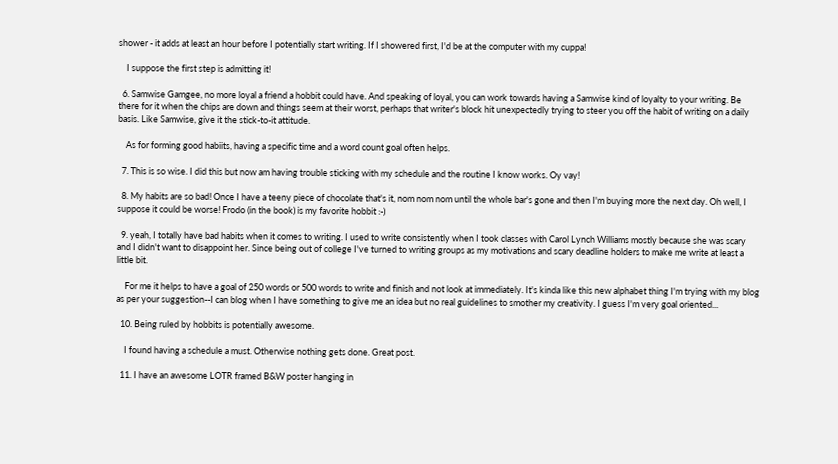shower - it adds at least an hour before I potentially start writing. If I showered first, I'd be at the computer with my cuppa!

    I suppose the first step is admitting it!

  6. Samwise Gamgee, no more loyal a friend a hobbit could have. And speaking of loyal, you can work towards having a Samwise kind of loyalty to your writing. Be there for it when the chips are down and things seem at their worst, perhaps that writer's block hit unexpectedly trying to steer you off the habit of writing on a daily basis. Like Samwise, give it the stick-to-it attitude.

    As for forming good habiits, having a specific time and a word count goal often helps.

  7. This is so wise. I did this but now am having trouble sticking with my schedule and the routine I know works. Oy vay!

  8. My habits are so bad! Once I have a teeny piece of chocolate that's it, nom nom nom until the whole bar's gone and then I'm buying more the next day. Oh well, I suppose it could be worse! Frodo (in the book) is my favorite hobbit :-)

  9. yeah, I totally have bad habits when it comes to writing. I used to write consistently when I took classes with Carol Lynch Williams mostly because she was scary and I didn't want to disappoint her. Since being out of college I've turned to writing groups as my motivations and scary deadline holders to make me write at least a little bit.

    For me it helps to have a goal of 250 words or 500 words to write and finish and not look at immediately. It's kinda like this new alphabet thing I'm trying with my blog as per your suggestion--I can blog when I have something to give me an idea but no real guidelines to smother my creativity. I guess I'm very goal oriented...

  10. Being ruled by hobbits is potentially awesome.

    I found having a schedule a must. Otherwise nothing gets done. Great post.

  11. I have an awesome LOTR framed B&W poster hanging in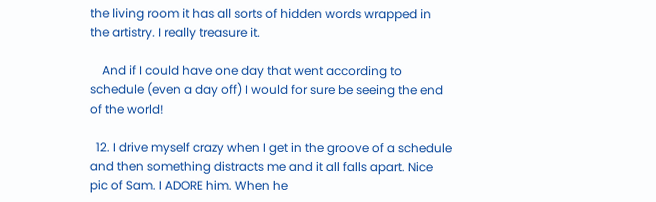the living room it has all sorts of hidden words wrapped in the artistry. I really treasure it.

    And if I could have one day that went according to schedule (even a day off) I would for sure be seeing the end of the world!

  12. I drive myself crazy when I get in the groove of a schedule and then something distracts me and it all falls apart. Nice pic of Sam. I ADORE him. When he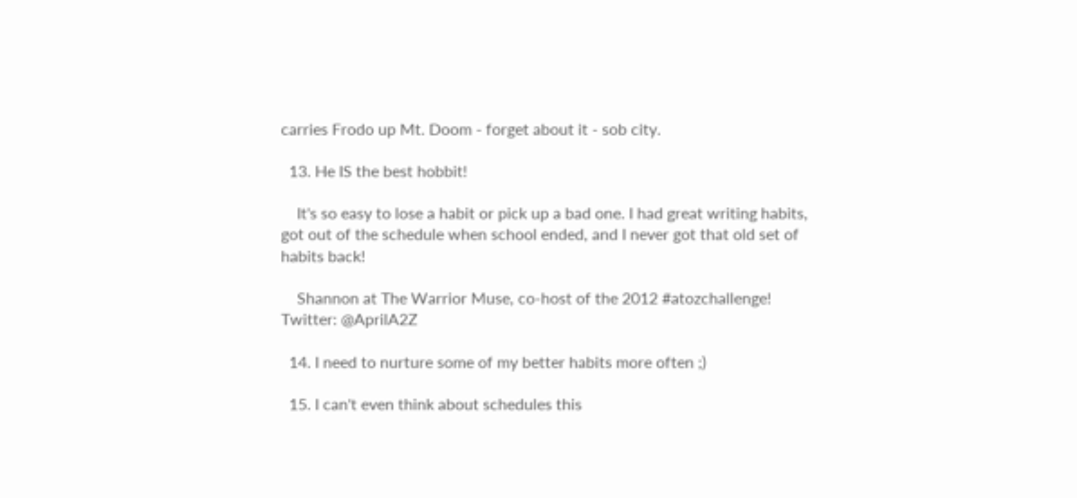carries Frodo up Mt. Doom - forget about it - sob city.

  13. He IS the best hobbit!

    It's so easy to lose a habit or pick up a bad one. I had great writing habits, got out of the schedule when school ended, and I never got that old set of habits back!

    Shannon at The Warrior Muse, co-host of the 2012 #atozchallenge! Twitter: @AprilA2Z

  14. I need to nurture some of my better habits more often ;)

  15. I can't even think about schedules this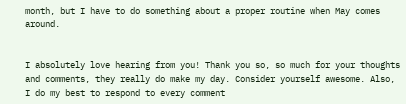month, but I have to do something about a proper routine when May comes around.


I absolutely love hearing from you! Thank you so, so much for your thoughts and comments, they really do make my day. Consider yourself awesome. Also, I do my best to respond to every comment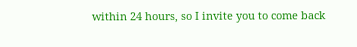within 24 hours, so I invite you to come back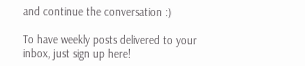and continue the conversation :)

To have weekly posts delivered to your inbox, just sign up here!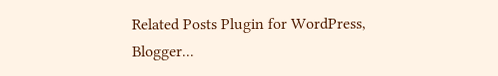Related Posts Plugin for WordPress, Blogger...